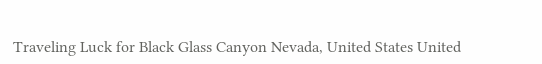Traveling Luck for Black Glass Canyon Nevada, United States United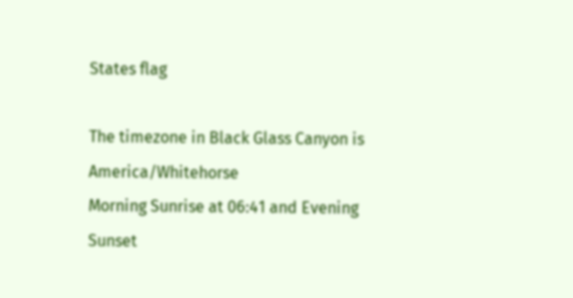States flag

The timezone in Black Glass Canyon is America/Whitehorse
Morning Sunrise at 06:41 and Evening Sunset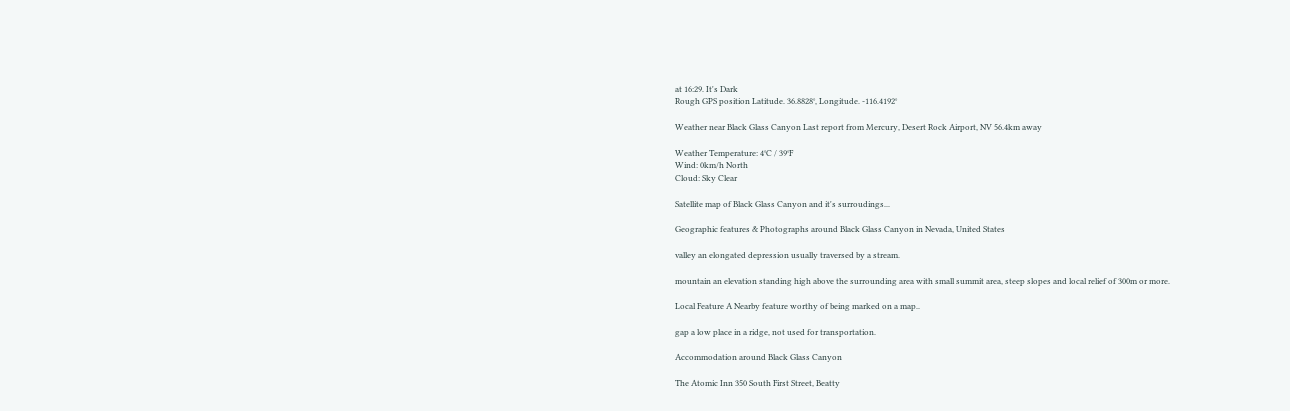at 16:29. It's Dark
Rough GPS position Latitude. 36.8828°, Longitude. -116.4192°

Weather near Black Glass Canyon Last report from Mercury, Desert Rock Airport, NV 56.4km away

Weather Temperature: 4°C / 39°F
Wind: 0km/h North
Cloud: Sky Clear

Satellite map of Black Glass Canyon and it's surroudings...

Geographic features & Photographs around Black Glass Canyon in Nevada, United States

valley an elongated depression usually traversed by a stream.

mountain an elevation standing high above the surrounding area with small summit area, steep slopes and local relief of 300m or more.

Local Feature A Nearby feature worthy of being marked on a map..

gap a low place in a ridge, not used for transportation.

Accommodation around Black Glass Canyon

The Atomic Inn 350 South First Street, Beatty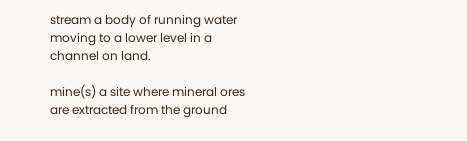stream a body of running water moving to a lower level in a channel on land.

mine(s) a site where mineral ores are extracted from the ground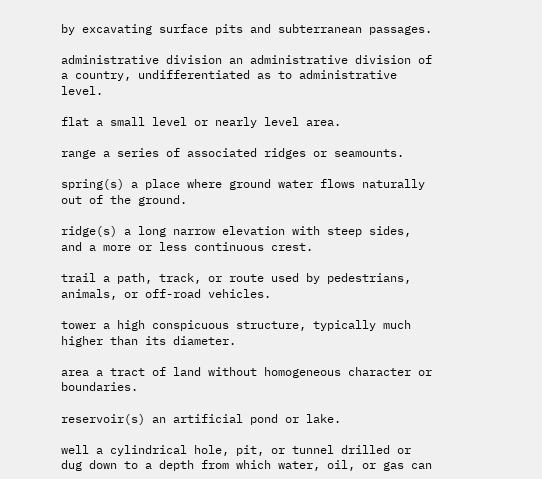by excavating surface pits and subterranean passages.

administrative division an administrative division of a country, undifferentiated as to administrative level.

flat a small level or nearly level area.

range a series of associated ridges or seamounts.

spring(s) a place where ground water flows naturally out of the ground.

ridge(s) a long narrow elevation with steep sides, and a more or less continuous crest.

trail a path, track, or route used by pedestrians, animals, or off-road vehicles.

tower a high conspicuous structure, typically much higher than its diameter.

area a tract of land without homogeneous character or boundaries.

reservoir(s) an artificial pond or lake.

well a cylindrical hole, pit, or tunnel drilled or dug down to a depth from which water, oil, or gas can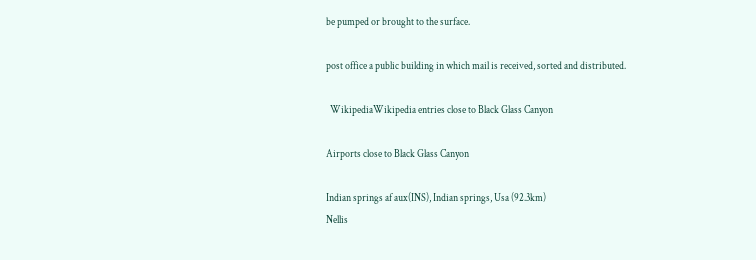be pumped or brought to the surface.

post office a public building in which mail is received, sorted and distributed.

  WikipediaWikipedia entries close to Black Glass Canyon

Airports close to Black Glass Canyon

Indian springs af aux(INS), Indian springs, Usa (92.3km)
Nellis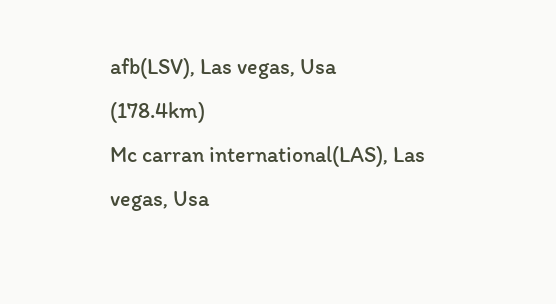afb(LSV), Las vegas, Usa (178.4km)
Mc carran international(LAS), Las vegas, Usa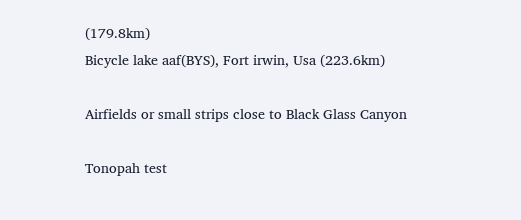(179.8km)
Bicycle lake aaf(BYS), Fort irwin, Usa (223.6km)

Airfields or small strips close to Black Glass Canyon

Tonopah test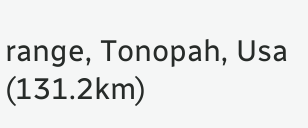range, Tonopah, Usa (131.2km)